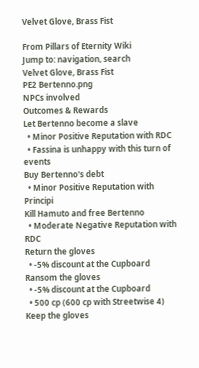Velvet Glove, Brass Fist

From Pillars of Eternity Wiki
Jump to: navigation, search
Velvet Glove, Brass Fist
PE2 Bertenno.png
NPCs involved
Outcomes & Rewards
Let Bertenno become a slave
  • Minor Positive Reputation with RDC
  • Fassina is unhappy with this turn of events
Buy Bertenno's debt
  • Minor Positive Reputation with Principi
Kill Hamuto and free Bertenno
  • Moderate Negative Reputation with RDC
Return the gloves
  • -5% discount at the Cupboard
Ransom the gloves
  • -5% discount at the Cupboard
  • 500 cp (600 cp with Streetwise 4)
Keep the gloves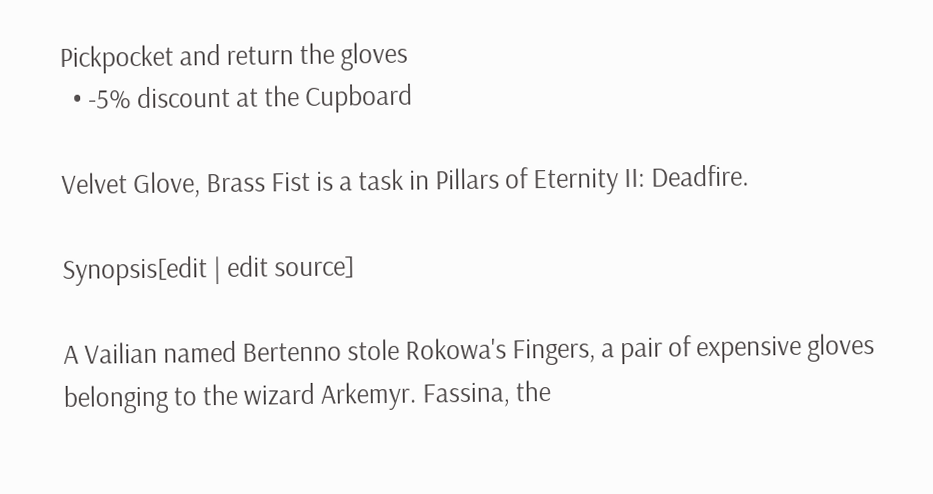Pickpocket and return the gloves
  • -5% discount at the Cupboard

Velvet Glove, Brass Fist is a task in Pillars of Eternity II: Deadfire.

Synopsis[edit | edit source]

A Vailian named Bertenno stole Rokowa's Fingers, a pair of expensive gloves belonging to the wizard Arkemyr. Fassina, the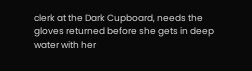clerk at the Dark Cupboard, needs the gloves returned before she gets in deep water with her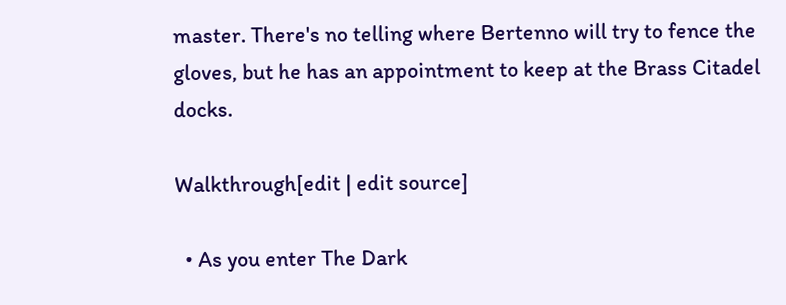master. There's no telling where Bertenno will try to fence the gloves, but he has an appointment to keep at the Brass Citadel docks.

Walkthrough[edit | edit source]

  • As you enter The Dark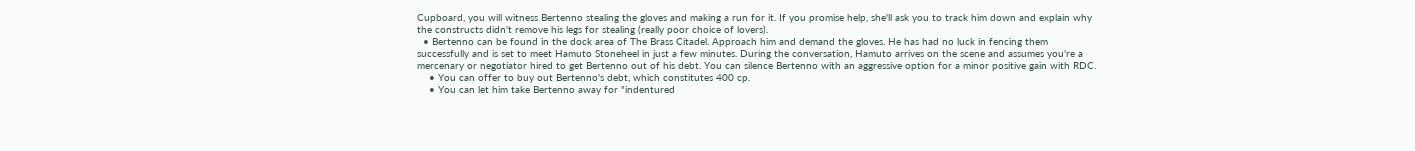Cupboard, you will witness Bertenno stealing the gloves and making a run for it. If you promise help, she'll ask you to track him down and explain why the constructs didn't remove his legs for stealing (really poor choice of lovers).
  • Bertenno can be found in the dock area of The Brass Citadel. Approach him and demand the gloves. He has had no luck in fencing them successfully and is set to meet Hamuto Stoneheel in just a few minutes. During the conversation, Hamuto arrives on the scene and assumes you're a mercenary or negotiator hired to get Bertenno out of his debt. You can silence Bertenno with an aggressive option for a minor positive gain with RDC.
    • You can offer to buy out Bertenno's debt, which constitutes 400 cp.
    • You can let him take Bertenno away for "indentured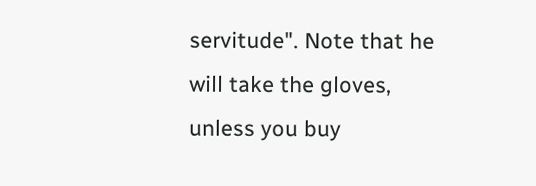servitude". Note that he will take the gloves, unless you buy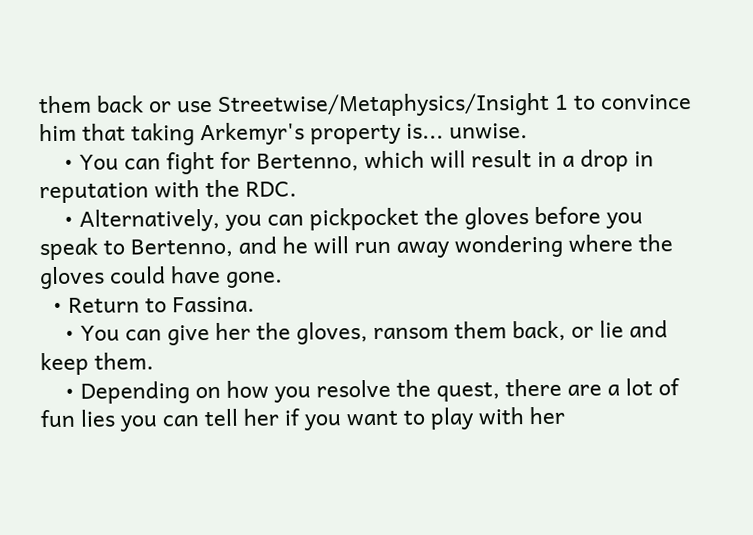them back or use Streetwise/Metaphysics/Insight 1 to convince him that taking Arkemyr's property is... unwise.
    • You can fight for Bertenno, which will result in a drop in reputation with the RDC.
    • Alternatively, you can pickpocket the gloves before you speak to Bertenno, and he will run away wondering where the gloves could have gone.
  • Return to Fassina.
    • You can give her the gloves, ransom them back, or lie and keep them.
    • Depending on how you resolve the quest, there are a lot of fun lies you can tell her if you want to play with her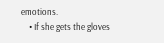emotions.
    • If she gets the gloves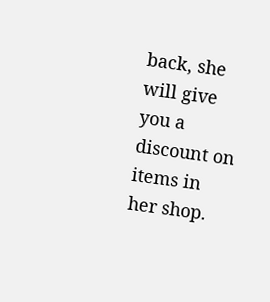back, she will give you a discount on items in her shop.